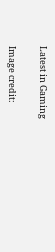Latest in Gaming

Image credit: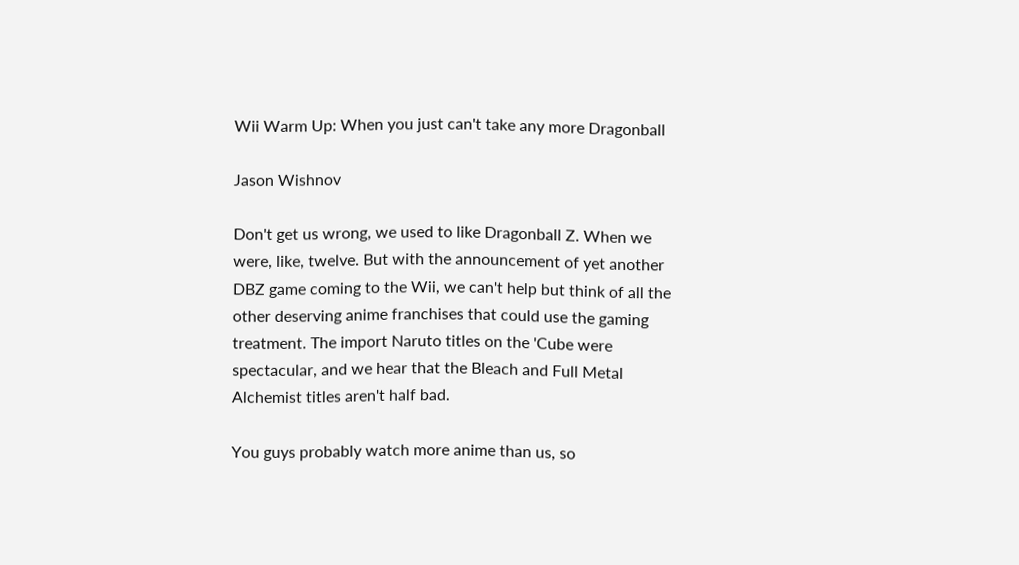Wii Warm Up: When you just can't take any more Dragonball

Jason Wishnov

Don't get us wrong, we used to like Dragonball Z. When we were, like, twelve. But with the announcement of yet another DBZ game coming to the Wii, we can't help but think of all the other deserving anime franchises that could use the gaming treatment. The import Naruto titles on the 'Cube were spectacular, and we hear that the Bleach and Full Metal Alchemist titles aren't half bad.

You guys probably watch more anime than us, so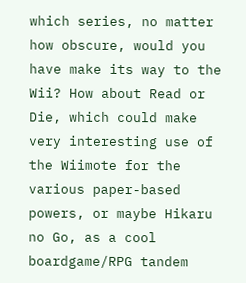which series, no matter how obscure, would you have make its way to the Wii? How about Read or Die, which could make very interesting use of the Wiimote for the various paper-based powers, or maybe Hikaru no Go, as a cool boardgame/RPG tandem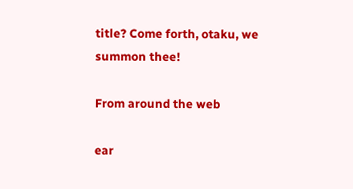title? Come forth, otaku, we summon thee!

From around the web

ear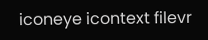iconeye icontext filevr